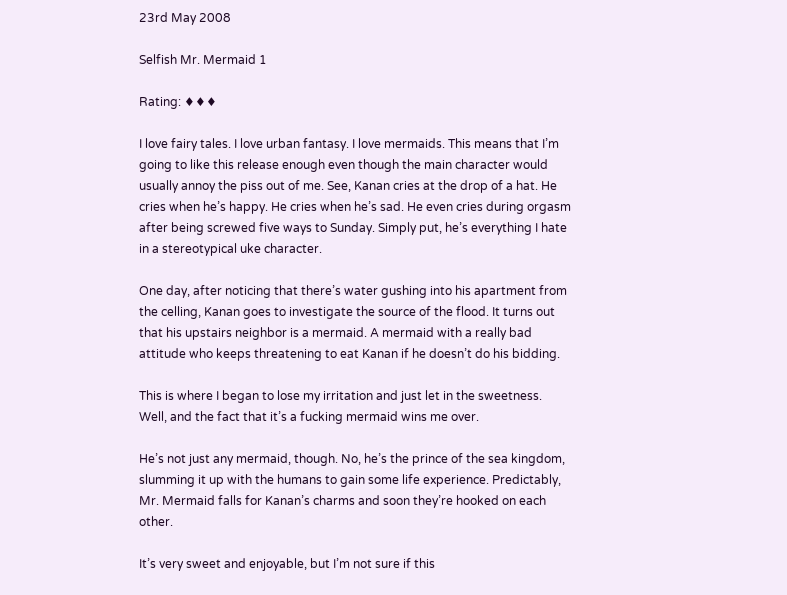23rd May 2008

Selfish Mr. Mermaid 1

Rating: ♦♦♦

I love fairy tales. I love urban fantasy. I love mermaids. This means that I’m going to like this release enough even though the main character would usually annoy the piss out of me. See, Kanan cries at the drop of a hat. He cries when he’s happy. He cries when he’s sad. He even cries during orgasm after being screwed five ways to Sunday. Simply put, he’s everything I hate in a stereotypical uke character.

One day, after noticing that there’s water gushing into his apartment from the celling, Kanan goes to investigate the source of the flood. It turns out that his upstairs neighbor is a mermaid. A mermaid with a really bad attitude who keeps threatening to eat Kanan if he doesn’t do his bidding.

This is where I began to lose my irritation and just let in the sweetness. Well, and the fact that it’s a fucking mermaid wins me over.

He’s not just any mermaid, though. No, he’s the prince of the sea kingdom, slumming it up with the humans to gain some life experience. Predictably, Mr. Mermaid falls for Kanan’s charms and soon they’re hooked on each other.

It’s very sweet and enjoyable, but I’m not sure if this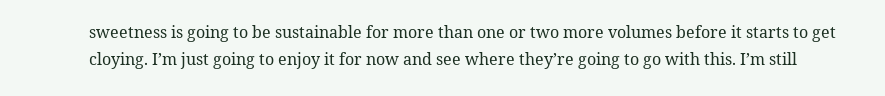sweetness is going to be sustainable for more than one or two more volumes before it starts to get cloying. I’m just going to enjoy it for now and see where they’re going to go with this. I’m still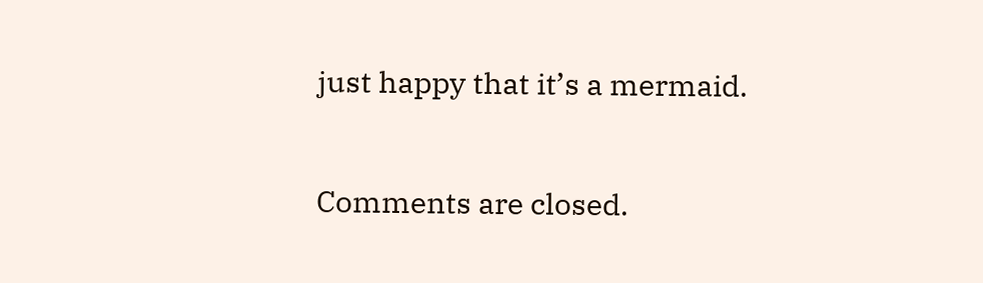just happy that it’s a mermaid.

Comments are closed.